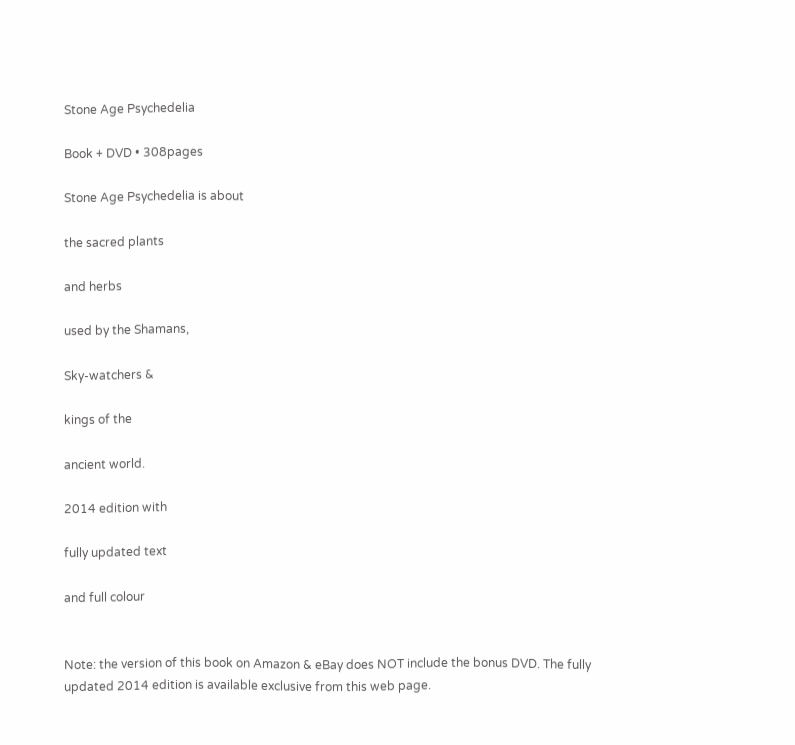Stone Age Psychedelia

Book + DVD • 308pages

Stone Age Psychedelia is about

the sacred plants

and herbs

used by the Shamans,

Sky-watchers &

kings of the

ancient world.

2014 edition with

fully updated text

and full colour


Note: the version of this book on Amazon & eBay does NOT include the bonus DVD. The fully updated 2014 edition is available exclusive from this web page.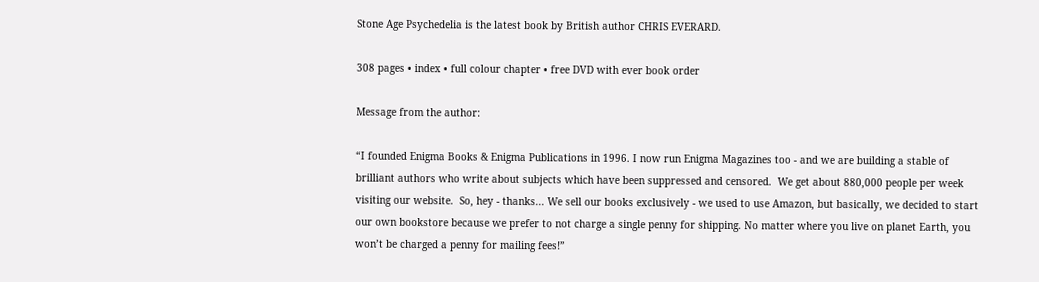Stone Age Psychedelia is the latest book by British author CHRIS EVERARD.

308 pages • index • full colour chapter • free DVD with ever book order

Message from the author:

“I founded Enigma Books & Enigma Publications in 1996. I now run Enigma Magazines too - and we are building a stable of brilliant authors who write about subjects which have been suppressed and censored.  We get about 880,000 people per week visiting our website.  So, hey - thanks... We sell our books exclusively - we used to use Amazon, but basically, we decided to start our own bookstore because we prefer to not charge a single penny for shipping. No matter where you live on planet Earth, you won’t be charged a penny for mailing fees!”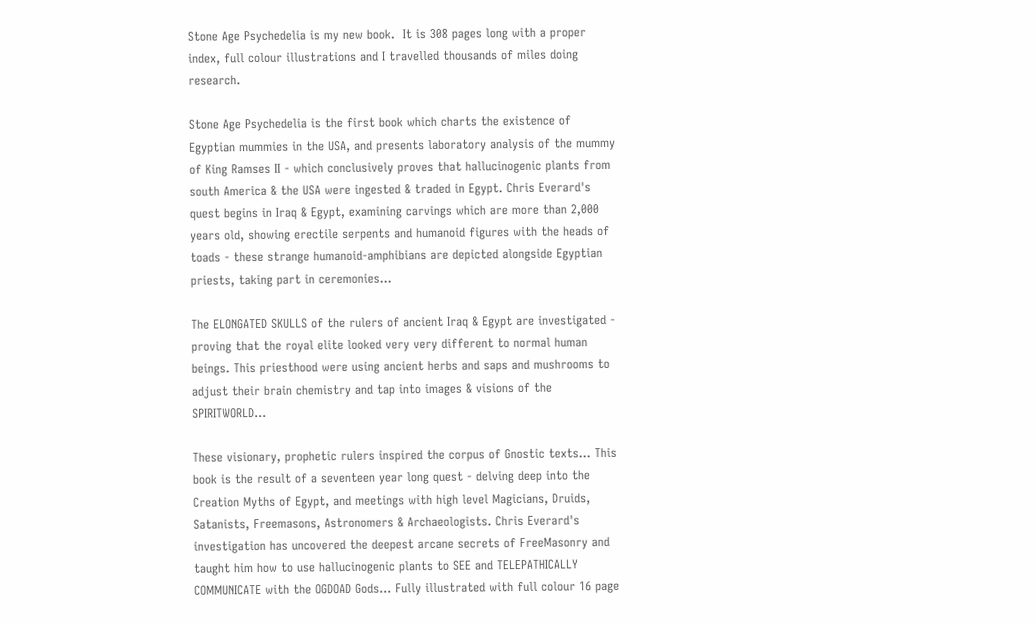Stone Age Psychedelia is my new book.  It is 308 pages long with a proper index, full colour illustrations and I travelled thousands of miles doing research.

Stone Age Psychedelia is the first book which charts the existence of Egyptian mummies in the USA, and presents laboratory analysis of the mummy of King Ramses II - which conclusively proves that hallucinogenic plants from south America & the USA were ingested & traded in Egypt. Chris Everard's quest begins in Iraq & Egypt, examining carvings which are more than 2,000 years old, showing erectile serpents and humanoid figures with the heads of toads - these strange humanoid-amphibians are depicted alongside Egyptian priests, taking part in ceremonies...

The ELONGATED SKULLS of the rulers of ancient Iraq & Egypt are investigated - proving that the royal elite looked very very different to normal human beings. This priesthood were using ancient herbs and saps and mushrooms to adjust their brain chemistry and tap into images & visions of the SPIRITWORLD...

These visionary, prophetic rulers inspired the corpus of Gnostic texts... This book is the result of a seventeen year long quest - delving deep into the Creation Myths of Egypt, and meetings with high level Magicians, Druids, Satanists, Freemasons, Astronomers & Archaeologists. Chris Everard's investigation has uncovered the deepest arcane secrets of FreeMasonry and taught him how to use hallucinogenic plants to SEE and TELEPATHICALLY COMMUNICATE with the OGDOAD Gods... Fully illustrated with full colour 16 page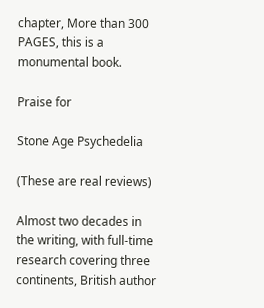chapter, More than 300 PAGES, this is a monumental book.

Praise for

Stone Age Psychedelia

(These are real reviews)

Almost two decades in the writing, with full-time research covering three continents, British author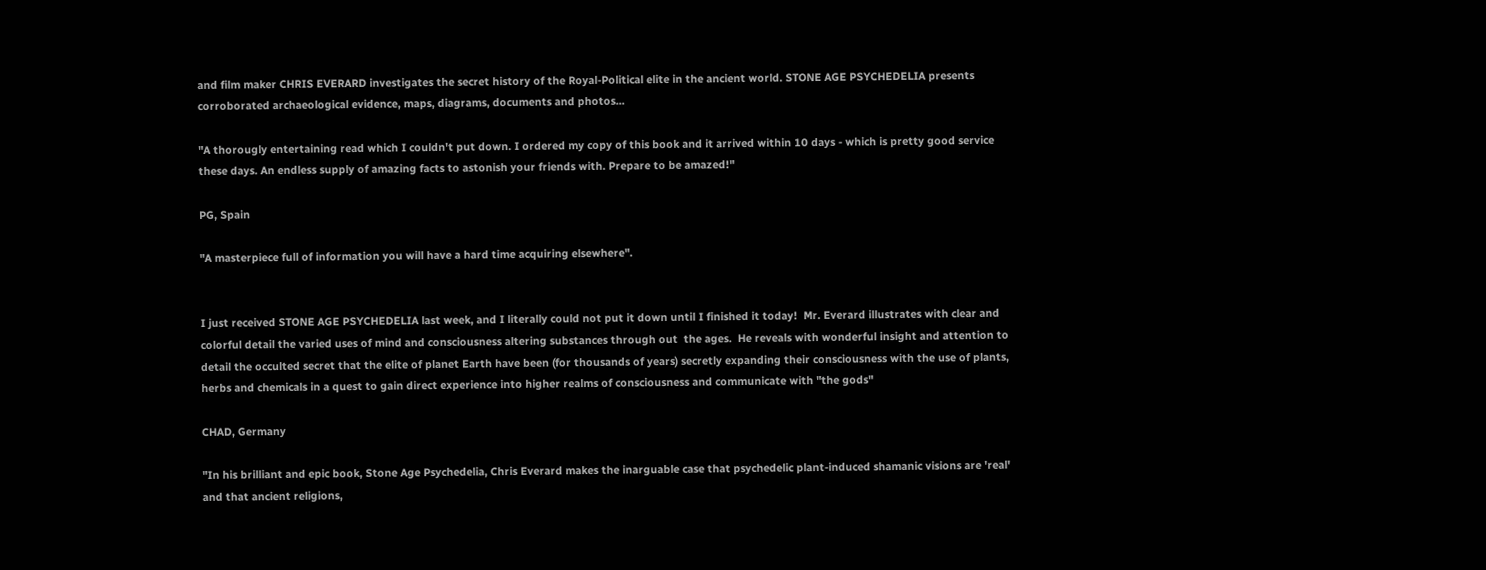and film maker CHRIS EVERARD investigates the secret history of the Royal-Political elite in the ancient world. STONE AGE PSYCHEDELIA presents corroborated archaeological evidence, maps, diagrams, documents and photos...

"A thorougly entertaining read which I couldn't put down. I ordered my copy of this book and it arrived within 10 days - which is pretty good service these days. An endless supply of amazing facts to astonish your friends with. Prepare to be amazed!"

PG, Spain

"A masterpiece full of information you will have a hard time acquiring elsewhere".


I just received STONE AGE PSYCHEDELIA last week, and I literally could not put it down until I finished it today!  Mr. Everard illustrates with clear and colorful detail the varied uses of mind and consciousness altering substances through out  the ages.  He reveals with wonderful insight and attention to detail the occulted secret that the elite of planet Earth have been (for thousands of years) secretly expanding their consciousness with the use of plants, herbs and chemicals in a quest to gain direct experience into higher realms of consciousness and communicate with "the gods"

CHAD, Germany

"In his brilliant and epic book, Stone Age Psychedelia, Chris Everard makes the inarguable case that psychedelic plant-induced shamanic visions are 'real' and that ancient religions,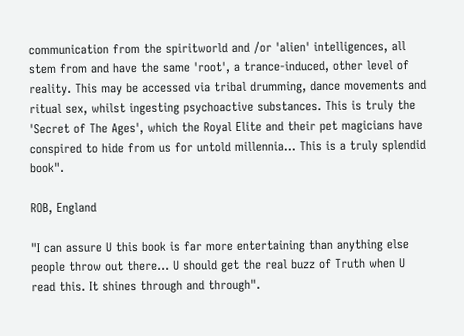communication from the spiritworld and /or 'alien' intelligences, all stem from and have the same 'root', a trance-induced, other level of reality. This may be accessed via tribal drumming, dance movements and ritual sex, whilst ingesting psychoactive substances. This is truly the 'Secret of The Ages', which the Royal Elite and their pet magicians have conspired to hide from us for untold millennia... This is a truly splendid book".

ROB, England

"I can assure U this book is far more entertaining than anything else people throw out there… U should get the real buzz of Truth when U read this. It shines through and through".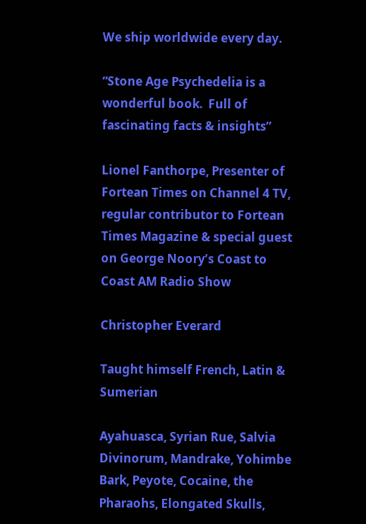We ship worldwide every day.

“Stone Age Psychedelia is a wonderful book.  Full of fascinating facts & insights”

Lionel Fanthorpe, Presenter of Fortean Times on Channel 4 TV, regular contributor to Fortean Times Magazine & special guest on George Noory’s Coast to Coast AM Radio Show

Christopher Everard

Taught himself French, Latin & Sumerian

Ayahuasca, Syrian Rue, Salvia Divinorum, Mandrake, Yohimbe Bark, Peyote, Cocaine, the Pharaohs, Elongated Skulls,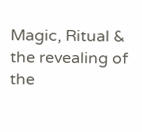Magic, Ritual & the revealing of the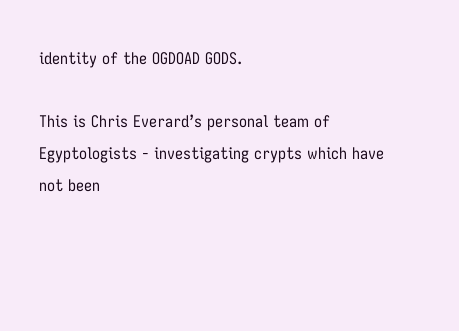identity of the OGDOAD GODS.

This is Chris Everard’s personal team of Egyptologists - investigating crypts which have not been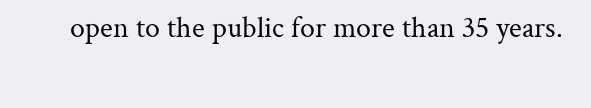open to the public for more than 35 years.